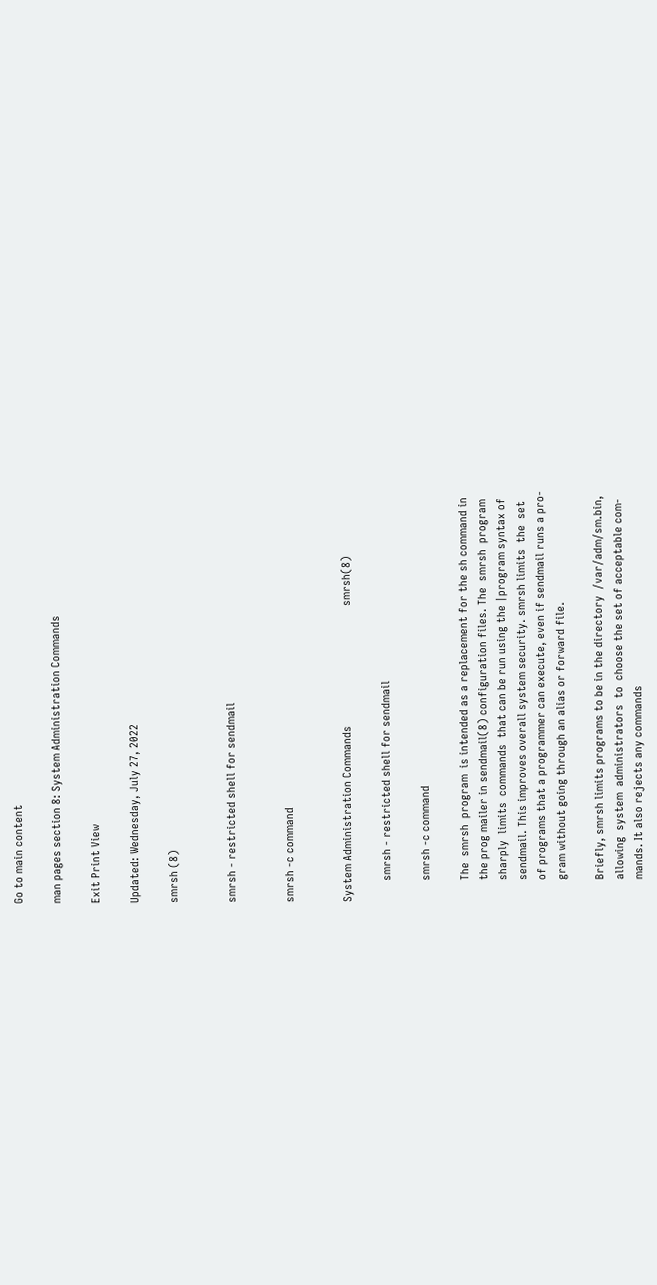Go to main content

man pages section 8: System Administration Commands

Exit Print View

Updated: Wednesday, July 27, 2022

smrsh (8)


smrsh - restricted shell for sendmail


smrsh -c command


System Administration Commands                                        smrsh(8)

       smrsh - restricted shell for sendmail

       smrsh -c command

       The  smrsh  program  is intended as a replacement for the sh command in
       the prog mailer in sendmail(8) configuration files. The  smrsh  program
       sharply  limits  commands  that can be run using the |program syntax of
       sendmail. This improves overall system security. smrsh limits  the  set
       of programs that a programmer can execute, even if sendmail runs a pro-
       gram without going through an alias or forward file.

       Briefly, smrsh limits programs to be in the directory  /var/adm/sm.bin,
       allowing  system  administrators  to  choose the set of acceptable com-
       mands. It also rejects any commands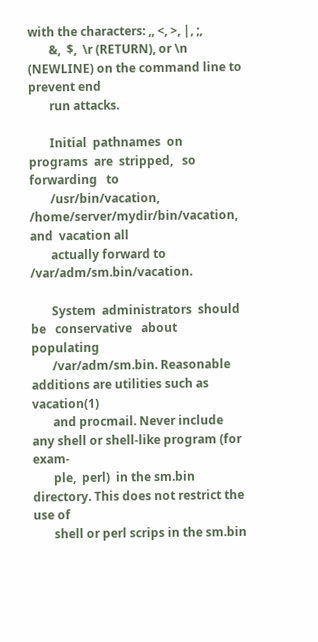with the characters: ,, <, >, |, ;,
       &,  $,  \r (RETURN), or \n (NEWLINE) on the command line to prevent end
       run attacks.

       Initial  pathnames  on  programs  are  stripped,   so   forwarding   to
       /usr/bin/vacation,  /home/server/mydir/bin/vacation,  and  vacation all
       actually forward to /var/adm/sm.bin/vacation.

       System  administrators  should   be   conservative   about   populating
       /var/adm/sm.bin. Reasonable additions are utilities such as vacation(1)
       and procmail. Never include any shell or shell-like program (for  exam-
       ple,  perl)  in the sm.bin directory. This does not restrict the use of
       shell or perl scrips in the sm.bin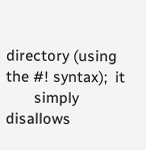directory (using the #! syntax);  it
       simply disallows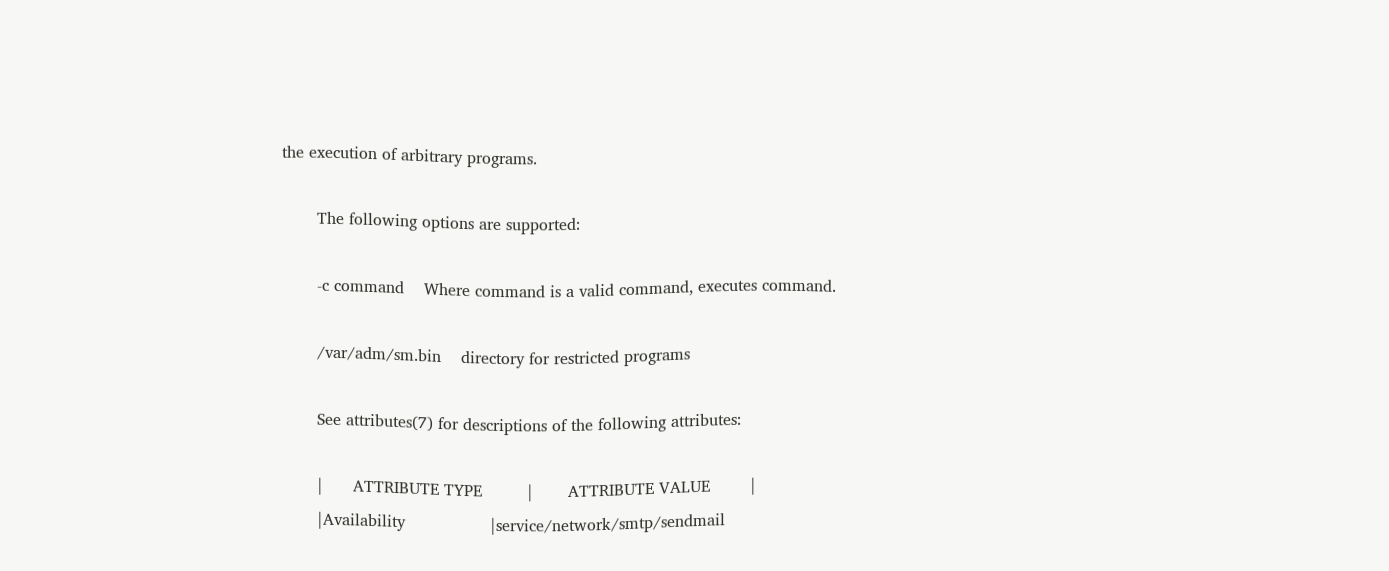the execution of arbitrary programs.

       The following options are supported:

       -c command    Where command is a valid command, executes command.

       /var/adm/sm.bin    directory for restricted programs

       See attributes(7) for descriptions of the following attributes:

       |      ATTRIBUTE TYPE         |       ATTRIBUTE VALUE        |
       |Availability                 |service/network/smtp/sendmail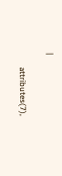|

       attributes(7),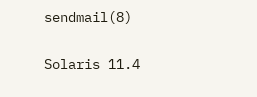sendmail(8)

Solaris 11.4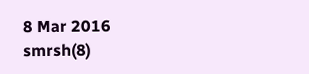8 Mar 2016                          smrsh(8)